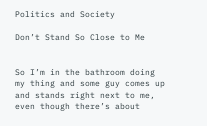Politics and Society

Don’t Stand So Close to Me


So I’m in the bathroom doing my thing and some guy comes up and stands right next to me, even though there’s about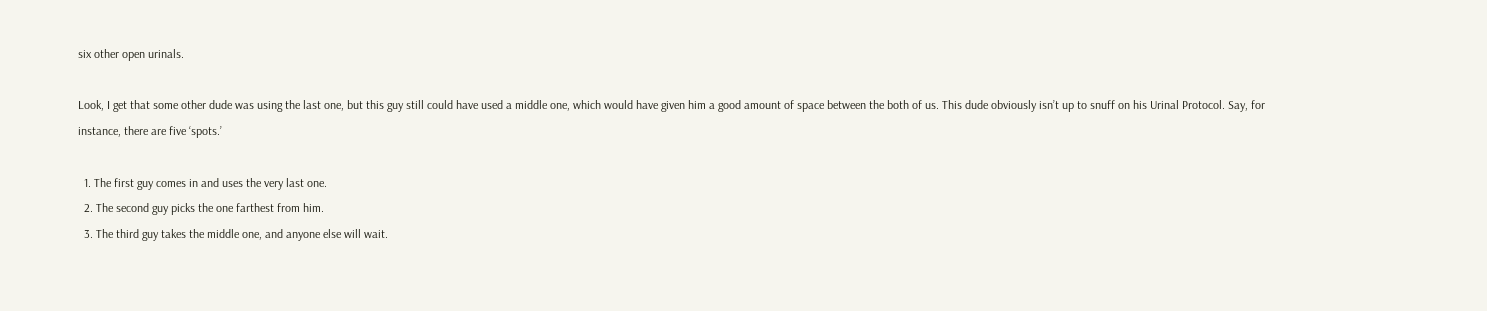six other open urinals.

Look, I get that some other dude was using the last one, but this guy still could have used a middle one, which would have given him a good amount of space between the both of us. This dude obviously isn’t up to snuff on his Urinal Protocol. Say, for instance, there are five ‘spots.’

  1. The first guy comes in and uses the very last one.
  2. The second guy picks the one farthest from him.
  3. The third guy takes the middle one, and anyone else will wait.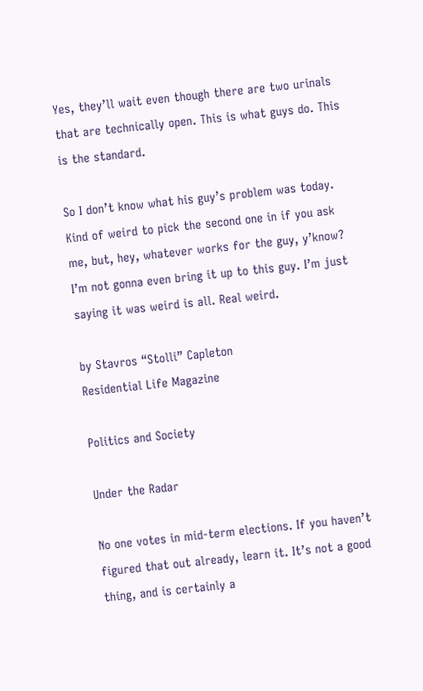Yes, they’ll wait even though there are two urinals that are technically open. This is what guys do. This is the standard.

So I don’t know what his guy’s problem was today. Kind of weird to pick the second one in if you ask me, but, hey, whatever works for the guy, y’know? I’m not gonna even bring it up to this guy. I’m just saying it was weird is all. Real weird.

by Stavros “Stolli” Capleton
Residential Life Magazine

Politics and Society

Under the Radar

No one votes in mid-term elections. If you haven’t figured that out already, learn it. It’s not a good thing, and is certainly a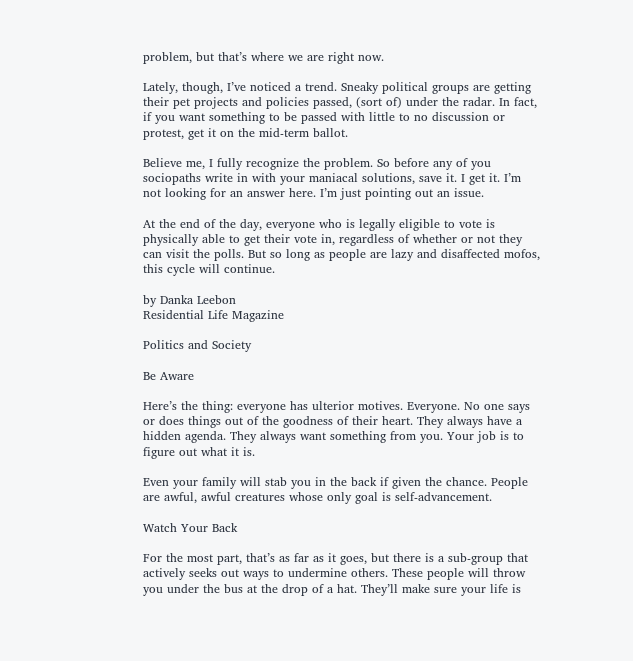problem, but that’s where we are right now.

Lately, though, I’ve noticed a trend. Sneaky political groups are getting their pet projects and policies passed, (sort of) under the radar. In fact, if you want something to be passed with little to no discussion or protest, get it on the mid-term ballot.

Believe me, I fully recognize the problem. So before any of you sociopaths write in with your maniacal solutions, save it. I get it. I’m not looking for an answer here. I’m just pointing out an issue.

At the end of the day, everyone who is legally eligible to vote is physically able to get their vote in, regardless of whether or not they can visit the polls. But so long as people are lazy and disaffected mofos, this cycle will continue.

by Danka Leebon
Residential Life Magazine

Politics and Society

Be Aware

Here’s the thing: everyone has ulterior motives. Everyone. No one says or does things out of the goodness of their heart. They always have a hidden agenda. They always want something from you. Your job is to figure out what it is.

Even your family will stab you in the back if given the chance. People are awful, awful creatures whose only goal is self-advancement.

Watch Your Back

For the most part, that’s as far as it goes, but there is a sub-group that actively seeks out ways to undermine others. These people will throw you under the bus at the drop of a hat. They’ll make sure your life is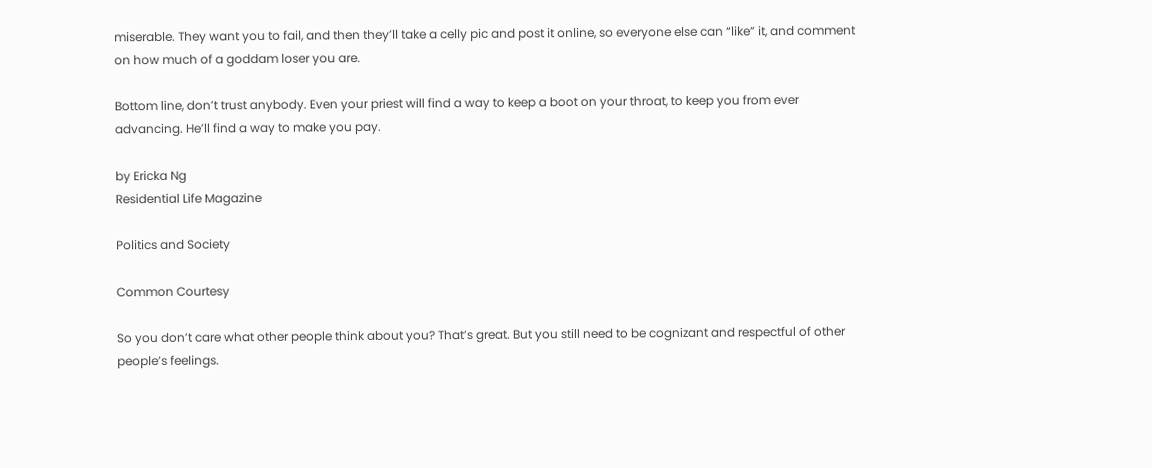miserable. They want you to fail, and then they’ll take a celly pic and post it online, so everyone else can “like” it, and comment on how much of a goddam loser you are.

Bottom line, don’t trust anybody. Even your priest will find a way to keep a boot on your throat, to keep you from ever advancing. He’ll find a way to make you pay.

by Ericka Ng
Residential Life Magazine

Politics and Society

Common Courtesy

So you don’t care what other people think about you? That’s great. But you still need to be cognizant and respectful of other people’s feelings.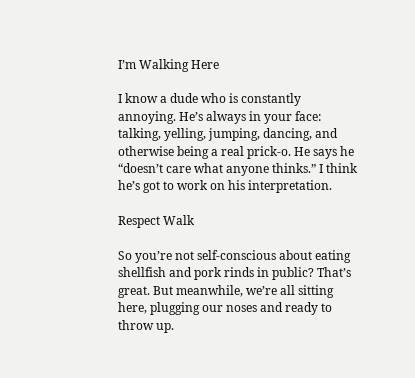I’m Walking Here

I know a dude who is constantly annoying. He’s always in your face: talking, yelling, jumping, dancing, and otherwise being a real prick-o. He says he “doesn’t care what anyone thinks.” I think he’s got to work on his interpretation.

Respect Walk

So you’re not self-conscious about eating shellfish and pork rinds in public? That’s great. But meanwhile, we’re all sitting here, plugging our noses and ready to throw up.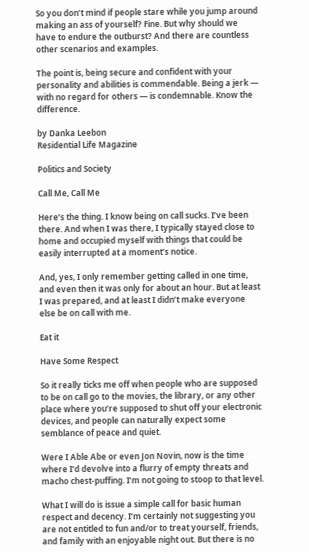So you don’t mind if people stare while you jump around making an ass of yourself? Fine. But why should we have to endure the outburst? And there are countless other scenarios and examples.

The point is, being secure and confident with your personality and abilities is commendable. Being a jerk — with no regard for others — is condemnable. Know the difference.

by Danka Leebon
Residential Life Magazine

Politics and Society

Call Me, Call Me

Here’s the thing. I know being on call sucks. I’ve been there. And when I was there, I typically stayed close to home and occupied myself with things that could be easily interrupted at a moment’s notice.

And, yes, I only remember getting called in one time, and even then it was only for about an hour. But at least I was prepared, and at least I didn’t make everyone else be on call with me.

Eat it

Have Some Respect

So it really ticks me off when people who are supposed to be on call go to the movies, the library, or any other place where you’re supposed to shut off your electronic devices, and people can naturally expect some semblance of peace and quiet.

Were I Able Abe or even Jon Novin, now is the time where I’d devolve into a flurry of empty threats and macho chest-puffing. I’m not going to stoop to that level.

What I will do is issue a simple call for basic human respect and decency. I’m certainly not suggesting you are not entitled to fun and/or to treat yourself, friends, and family with an enjoyable night out. But there is no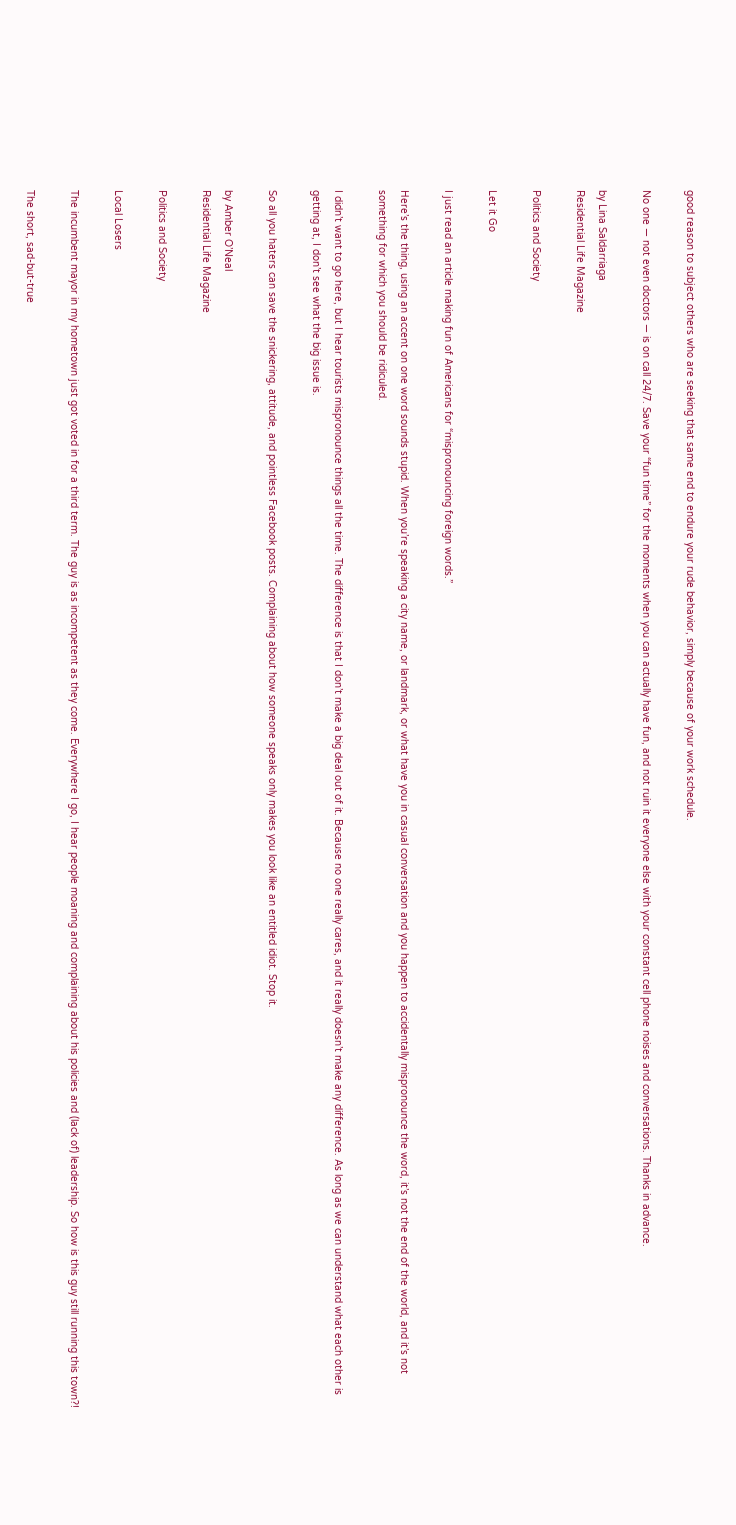good reason to subject others who are seeking that same end to endure your rude behavior, simply because of your work schedule.

No one — not even doctors — is on call 24/7. Save your “fun time” for the moments when you can actually have fun, and not ruin it everyone else with your constant cell phone noises and conversations. Thanks in advance.

by Lina Saldarriaga
Residential Life Magazine

Politics and Society

Let it Go

I just read an article making fun of Americans for “mispronouncing foreign words.”

Here’s the thing, using an accent on one word sounds stupid. When you’re speaking a city name, or landmark, or what have you in casual conversation and you happen to accidentally mispronounce the word, it’s not the end of the world, and it’s not something for which you should be ridiculed.

I didn’t want to go here, but I hear tourists mispronounce things all the time. The difference is that I don’t make a big deal out of it. Because no one really cares, and it really doesn’t make any difference. As long as we can understand what each other is getting at, I don’t see what the big issue is.

So all you haters can save the snickering, attitude, and pointless Facebook posts. Complaining about how someone speaks only makes you look like an entitled idiot. Stop it.

by Amber O’Neal
Residential Life Magazine

Politics and Society

Local Losers

The incumbent mayor in my hometown just got voted in for a third term. The guy is as incompetent as they come. Everywhere I go, I hear people moaning and complaining about his policies and (lack of) leadership. So how is this guy still running this town?!

The short, sad-but-true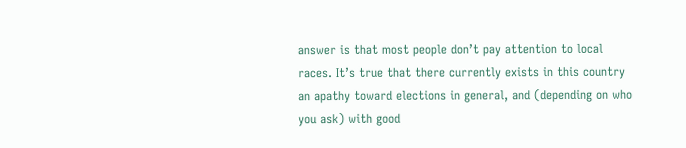answer is that most people don’t pay attention to local races. It’s true that there currently exists in this country an apathy toward elections in general, and (depending on who you ask) with good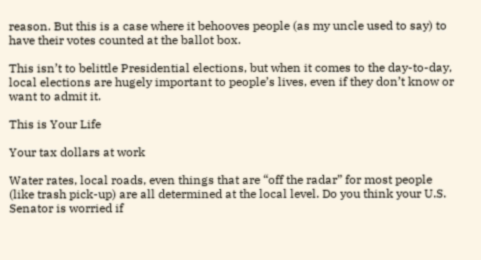reason. But this is a case where it behooves people (as my uncle used to say) to have their votes counted at the ballot box.

This isn’t to belittle Presidential elections, but when it comes to the day-to-day, local elections are hugely important to people’s lives, even if they don’t know or want to admit it.

This is Your Life

Your tax dollars at work

Water rates, local roads, even things that are “off the radar” for most people (like trash pick-up) are all determined at the local level. Do you think your U.S. Senator is worried if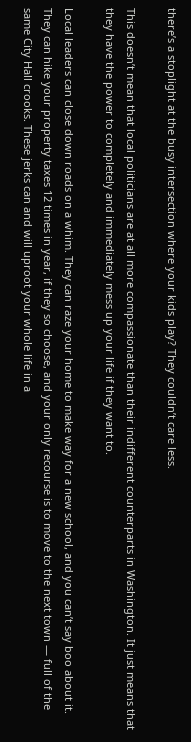there’s a stoplight at the busy intersection where your kids play? They couldn’t care less.

This doesn’t mean that local politicians are at all more compassionate than their indifferent counterparts in Washington. It just means that they have the power to completely and immediately mess up your life if they want to.

Local leaders can close down roads on a whim. They can raze your home to make way for a new school, and you can’t say boo about it. They can hike your property taxes 12 times in year, if they so choose, and your only recourse is to move to the next town — full of the same City Hall crooks. These jerks can and will uproot your whole life in a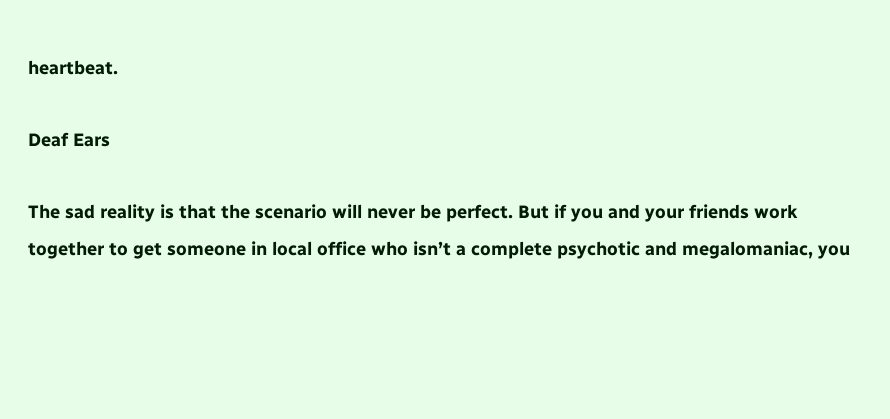heartbeat.

Deaf Ears

The sad reality is that the scenario will never be perfect. But if you and your friends work together to get someone in local office who isn’t a complete psychotic and megalomaniac, you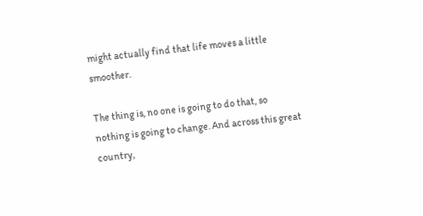might actually find that life moves a little smoother.

The thing is, no one is going to do that, so nothing is going to change. And across this great country,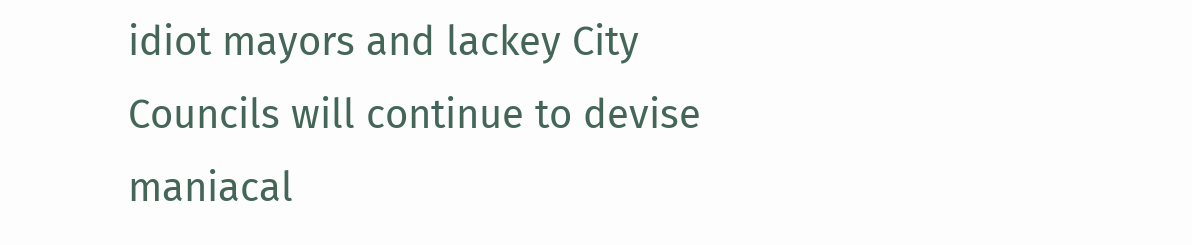idiot mayors and lackey City Councils will continue to devise maniacal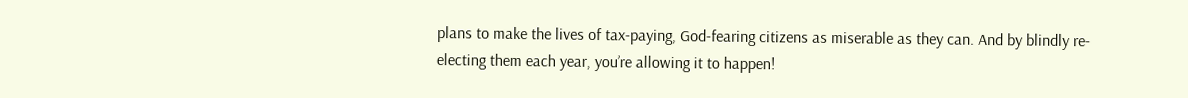plans to make the lives of tax-paying, God-fearing citizens as miserable as they can. And by blindly re-electing them each year, you’re allowing it to happen!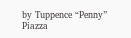by Tuppence “Penny” Piazza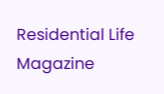Residential Life Magazine